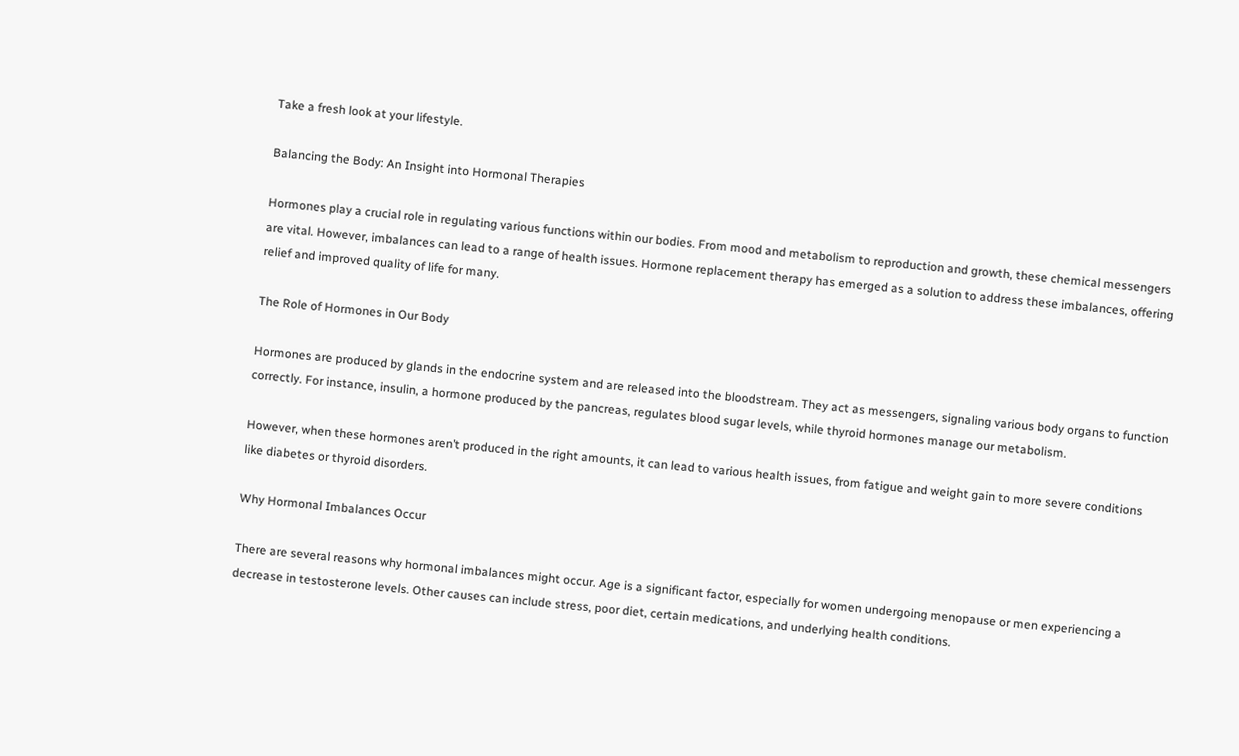Take a fresh look at your lifestyle.

Balancing the Body: An Insight into Hormonal Therapies

Hormones play a crucial role in regulating various functions within our bodies. From mood and metabolism to reproduction and growth, these chemical messengers are vital. However, imbalances can lead to a range of health issues. Hormone replacement therapy has emerged as a solution to address these imbalances, offering relief and improved quality of life for many.

The Role of Hormones in Our Body

Hormones are produced by glands in the endocrine system and are released into the bloodstream. They act as messengers, signaling various body organs to function correctly. For instance, insulin, a hormone produced by the pancreas, regulates blood sugar levels, while thyroid hormones manage our metabolism.

However, when these hormones aren’t produced in the right amounts, it can lead to various health issues, from fatigue and weight gain to more severe conditions like diabetes or thyroid disorders.

Why Hormonal Imbalances Occur

There are several reasons why hormonal imbalances might occur. Age is a significant factor, especially for women undergoing menopause or men experiencing a decrease in testosterone levels. Other causes can include stress, poor diet, certain medications, and underlying health conditions.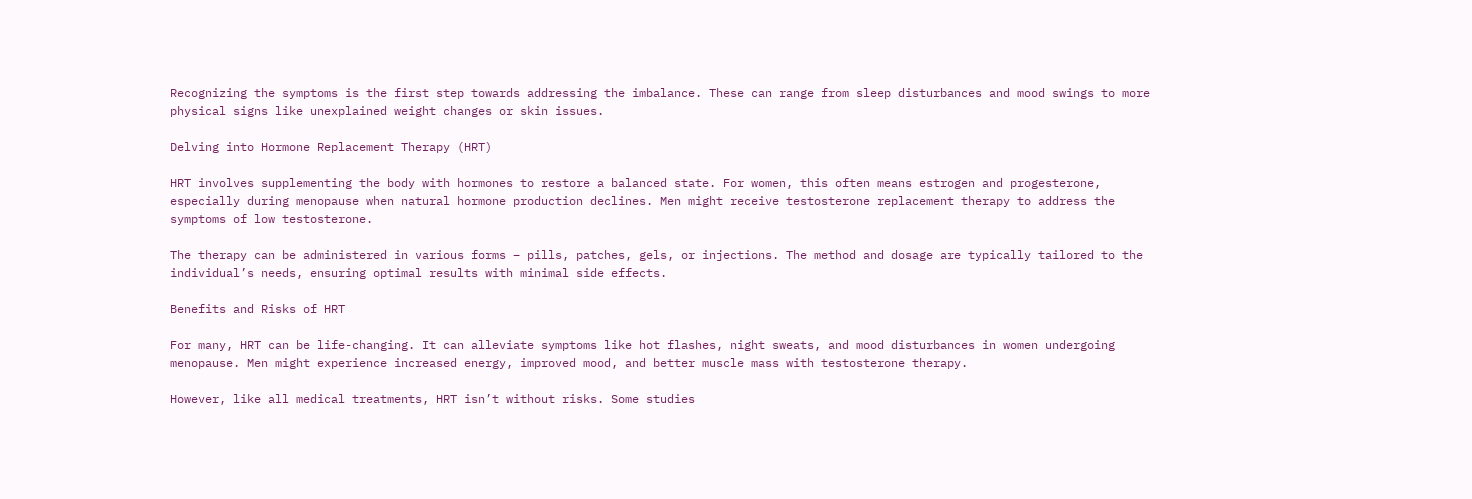Recognizing the symptoms is the first step towards addressing the imbalance. These can range from sleep disturbances and mood swings to more physical signs like unexplained weight changes or skin issues.

Delving into Hormone Replacement Therapy (HRT)

HRT involves supplementing the body with hormones to restore a balanced state. For women, this often means estrogen and progesterone, especially during menopause when natural hormone production declines. Men might receive testosterone replacement therapy to address the symptoms of low testosterone.

The therapy can be administered in various forms – pills, patches, gels, or injections. The method and dosage are typically tailored to the individual’s needs, ensuring optimal results with minimal side effects.

Benefits and Risks of HRT

For many, HRT can be life-changing. It can alleviate symptoms like hot flashes, night sweats, and mood disturbances in women undergoing menopause. Men might experience increased energy, improved mood, and better muscle mass with testosterone therapy.

However, like all medical treatments, HRT isn’t without risks. Some studies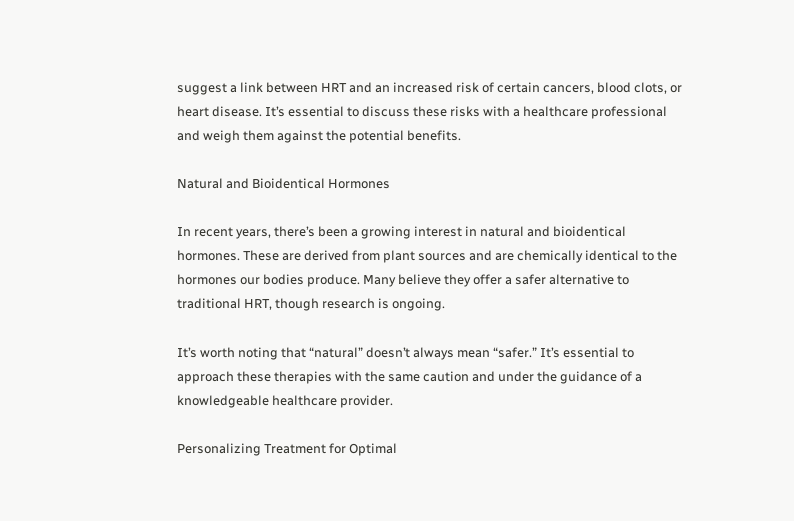suggest a link between HRT and an increased risk of certain cancers, blood clots, or heart disease. It’s essential to discuss these risks with a healthcare professional and weigh them against the potential benefits.

Natural and Bioidentical Hormones

In recent years, there’s been a growing interest in natural and bioidentical hormones. These are derived from plant sources and are chemically identical to the hormones our bodies produce. Many believe they offer a safer alternative to traditional HRT, though research is ongoing.

It’s worth noting that “natural” doesn’t always mean “safer.” It’s essential to approach these therapies with the same caution and under the guidance of a knowledgeable healthcare provider.

Personalizing Treatment for Optimal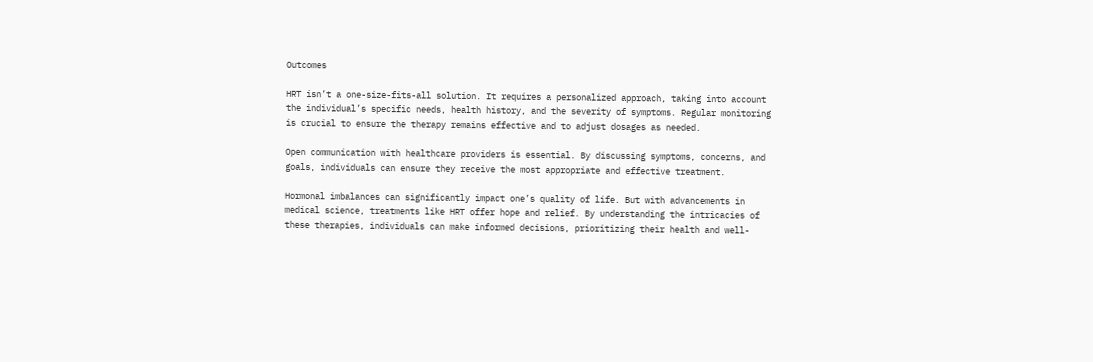Outcomes

HRT isn’t a one-size-fits-all solution. It requires a personalized approach, taking into account the individual’s specific needs, health history, and the severity of symptoms. Regular monitoring is crucial to ensure the therapy remains effective and to adjust dosages as needed.

Open communication with healthcare providers is essential. By discussing symptoms, concerns, and goals, individuals can ensure they receive the most appropriate and effective treatment.

Hormonal imbalances can significantly impact one’s quality of life. But with advancements in medical science, treatments like HRT offer hope and relief. By understanding the intricacies of these therapies, individuals can make informed decisions, prioritizing their health and well-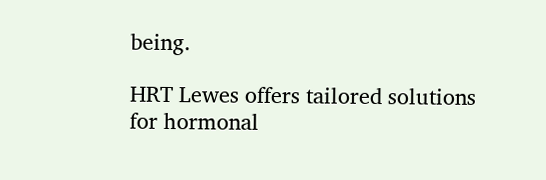being.

HRT Lewes offers tailored solutions for hormonal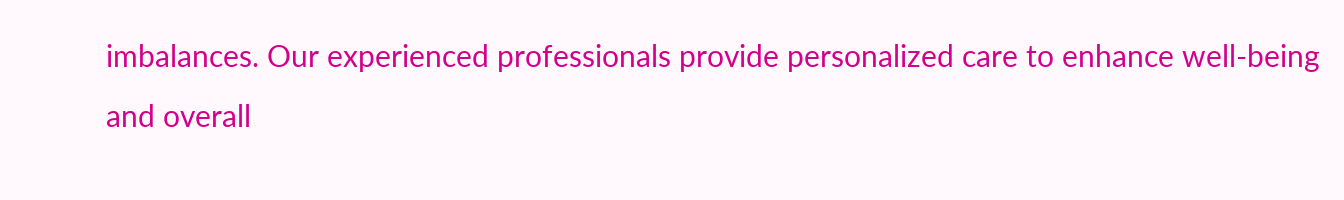imbalances. Our experienced professionals provide personalized care to enhance well-being and overall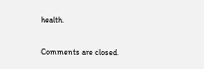health.

Comments are closed.